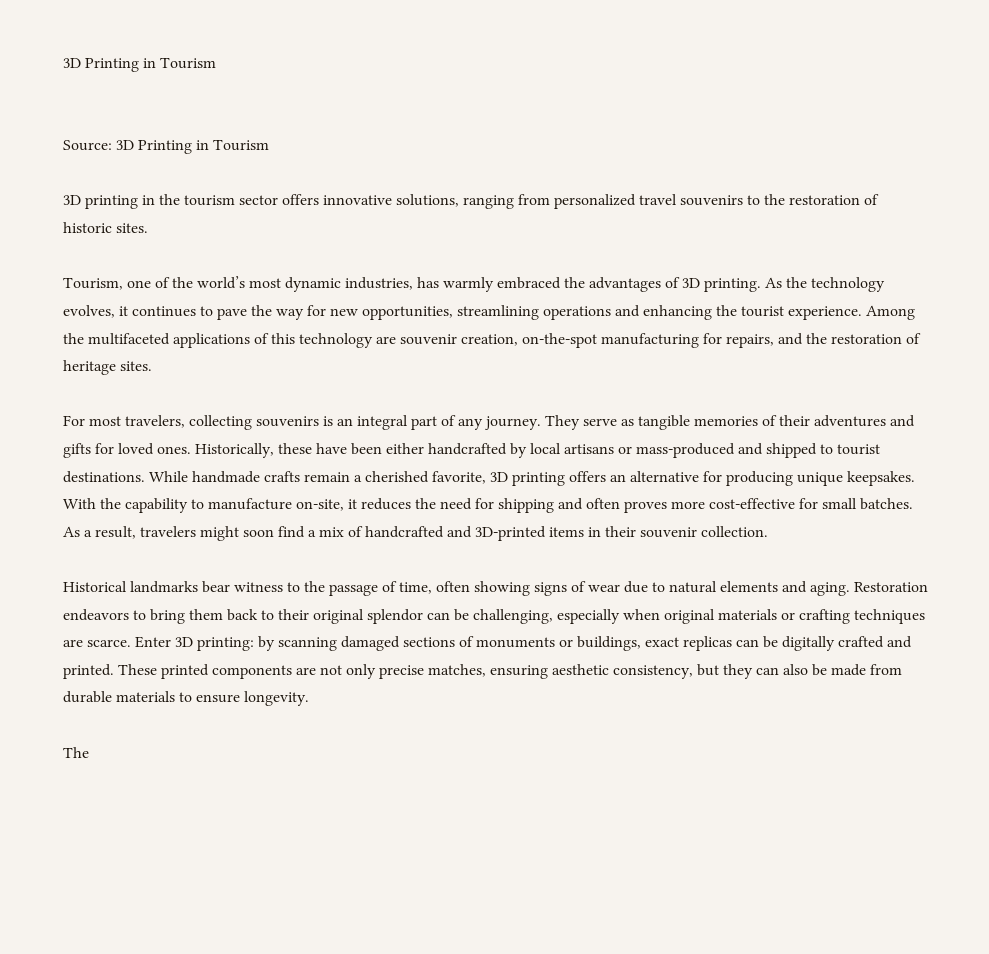3D Printing in Tourism


Source: 3D Printing in Tourism

3D printing in the tourism sector offers innovative solutions, ranging from personalized travel souvenirs to the restoration of historic sites.

Tourism, one of the world’s most dynamic industries, has warmly embraced the advantages of 3D printing. As the technology evolves, it continues to pave the way for new opportunities, streamlining operations and enhancing the tourist experience. Among the multifaceted applications of this technology are souvenir creation, on-the-spot manufacturing for repairs, and the restoration of heritage sites.

For most travelers, collecting souvenirs is an integral part of any journey. They serve as tangible memories of their adventures and gifts for loved ones. Historically, these have been either handcrafted by local artisans or mass-produced and shipped to tourist destinations. While handmade crafts remain a cherished favorite, 3D printing offers an alternative for producing unique keepsakes. With the capability to manufacture on-site, it reduces the need for shipping and often proves more cost-effective for small batches. As a result, travelers might soon find a mix of handcrafted and 3D-printed items in their souvenir collection.

Historical landmarks bear witness to the passage of time, often showing signs of wear due to natural elements and aging. Restoration endeavors to bring them back to their original splendor can be challenging, especially when original materials or crafting techniques are scarce. Enter 3D printing: by scanning damaged sections of monuments or buildings, exact replicas can be digitally crafted and printed. These printed components are not only precise matches, ensuring aesthetic consistency, but they can also be made from durable materials to ensure longevity.

The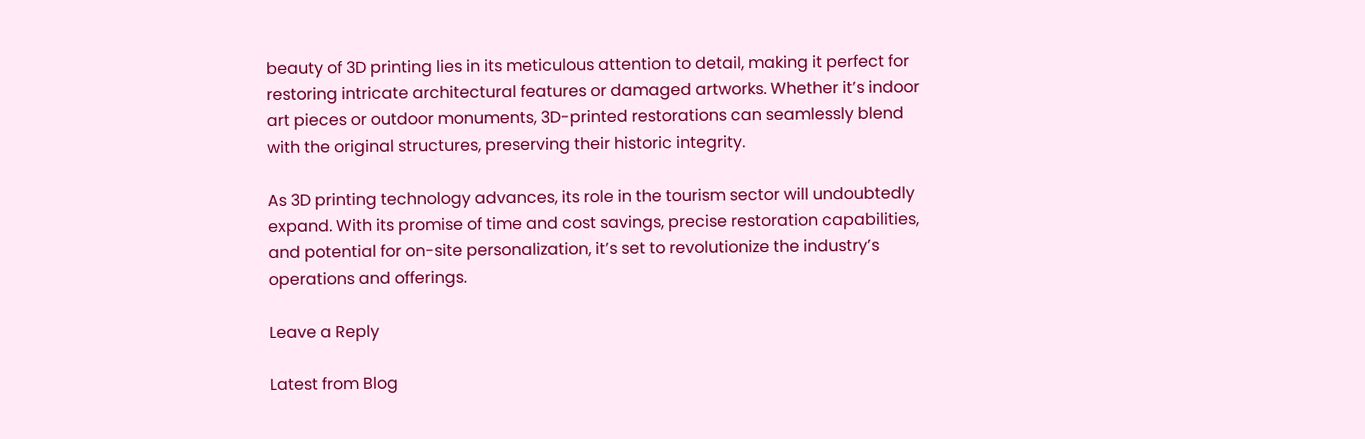beauty of 3D printing lies in its meticulous attention to detail, making it perfect for restoring intricate architectural features or damaged artworks. Whether it’s indoor art pieces or outdoor monuments, 3D-printed restorations can seamlessly blend with the original structures, preserving their historic integrity.

As 3D printing technology advances, its role in the tourism sector will undoubtedly expand. With its promise of time and cost savings, precise restoration capabilities, and potential for on-site personalization, it’s set to revolutionize the industry’s operations and offerings.

Leave a Reply

Latest from Blog